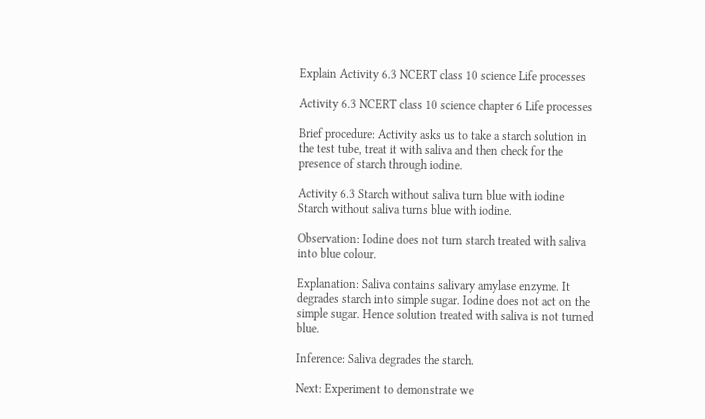Explain Activity 6.3 NCERT class 10 science Life processes

Activity 6.3 NCERT class 10 science chapter 6 Life processes

Brief procedure: Activity asks us to take a starch solution in the test tube, treat it with saliva and then check for the presence of starch through iodine.

Activity 6.3 Starch without saliva turn blue with iodine
Starch without saliva turns blue with iodine.

Observation: Iodine does not turn starch treated with saliva into blue colour.

Explanation: Saliva contains salivary amylase enzyme. It degrades starch into simple sugar. Iodine does not act on the simple sugar. Hence solution treated with saliva is not turned blue.

Inference: Saliva degrades the starch.

Next: Experiment to demonstrate we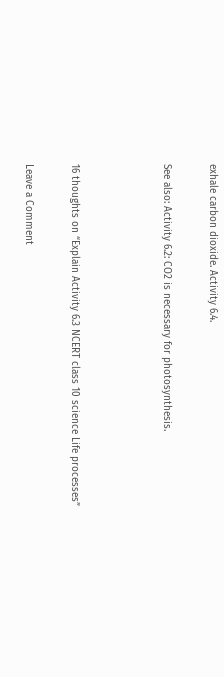exhale carbon dioxide. Activity 6.4.

See also: Activity 6.2: CO2 is necessary for photosynthesis.



16 thoughts on “Explain Activity 6.3 NCERT class 10 science Life processes”

Leave a Comment